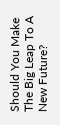Should You Make The Big Leap To A New Future?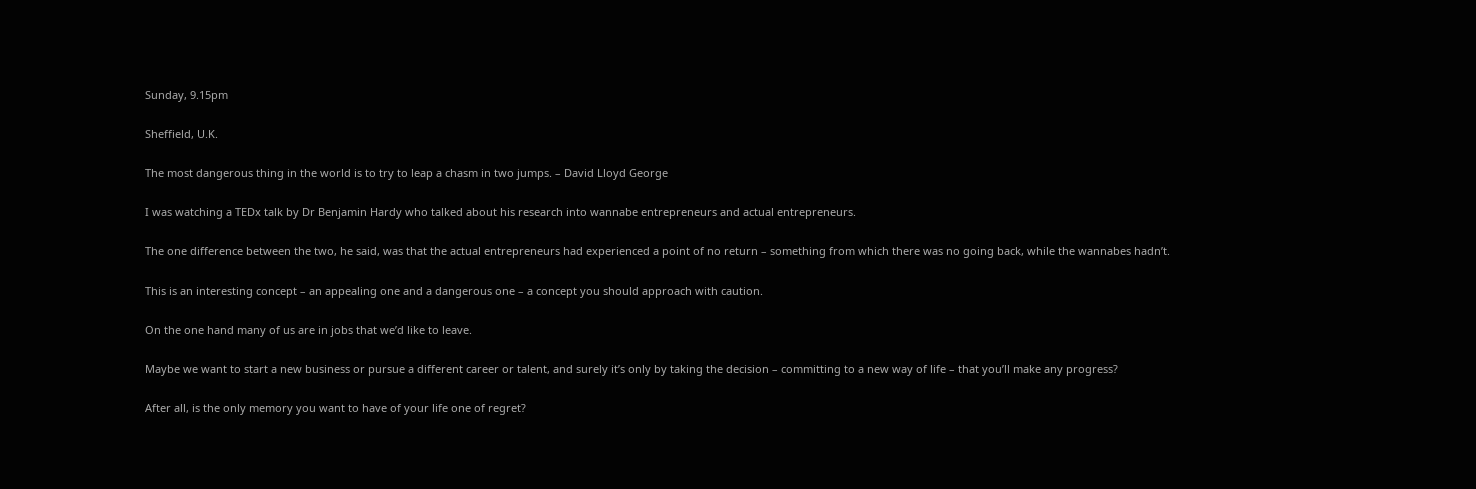Sunday, 9.15pm

Sheffield, U.K.

The most dangerous thing in the world is to try to leap a chasm in two jumps. – David Lloyd George

I was watching a TEDx talk by Dr Benjamin Hardy who talked about his research into wannabe entrepreneurs and actual entrepreneurs.

The one difference between the two, he said, was that the actual entrepreneurs had experienced a point of no return – something from which there was no going back, while the wannabes hadn’t.

This is an interesting concept – an appealing one and a dangerous one – a concept you should approach with caution.

On the one hand many of us are in jobs that we’d like to leave.

Maybe we want to start a new business or pursue a different career or talent, and surely it’s only by taking the decision – committing to a new way of life – that you’ll make any progress?

After all, is the only memory you want to have of your life one of regret?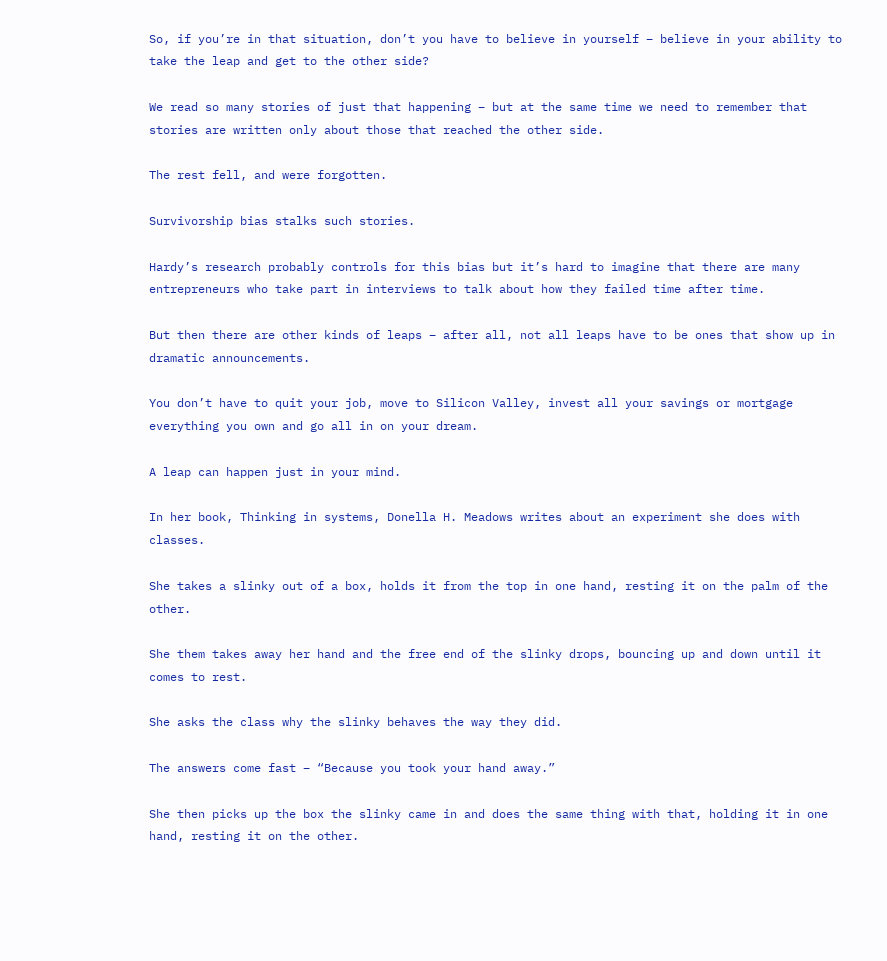So, if you’re in that situation, don’t you have to believe in yourself – believe in your ability to take the leap and get to the other side?

We read so many stories of just that happening – but at the same time we need to remember that stories are written only about those that reached the other side.

The rest fell, and were forgotten.

Survivorship bias stalks such stories.

Hardy’s research probably controls for this bias but it’s hard to imagine that there are many entrepreneurs who take part in interviews to talk about how they failed time after time.

But then there are other kinds of leaps – after all, not all leaps have to be ones that show up in dramatic announcements.

You don’t have to quit your job, move to Silicon Valley, invest all your savings or mortgage everything you own and go all in on your dream.

A leap can happen just in your mind.

In her book, Thinking in systems, Donella H. Meadows writes about an experiment she does with classes.

She takes a slinky out of a box, holds it from the top in one hand, resting it on the palm of the other.

She them takes away her hand and the free end of the slinky drops, bouncing up and down until it comes to rest.

She asks the class why the slinky behaves the way they did.

The answers come fast – “Because you took your hand away.”

She then picks up the box the slinky came in and does the same thing with that, holding it in one hand, resting it on the other.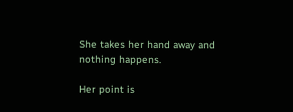She takes her hand away and nothing happens.

Her point is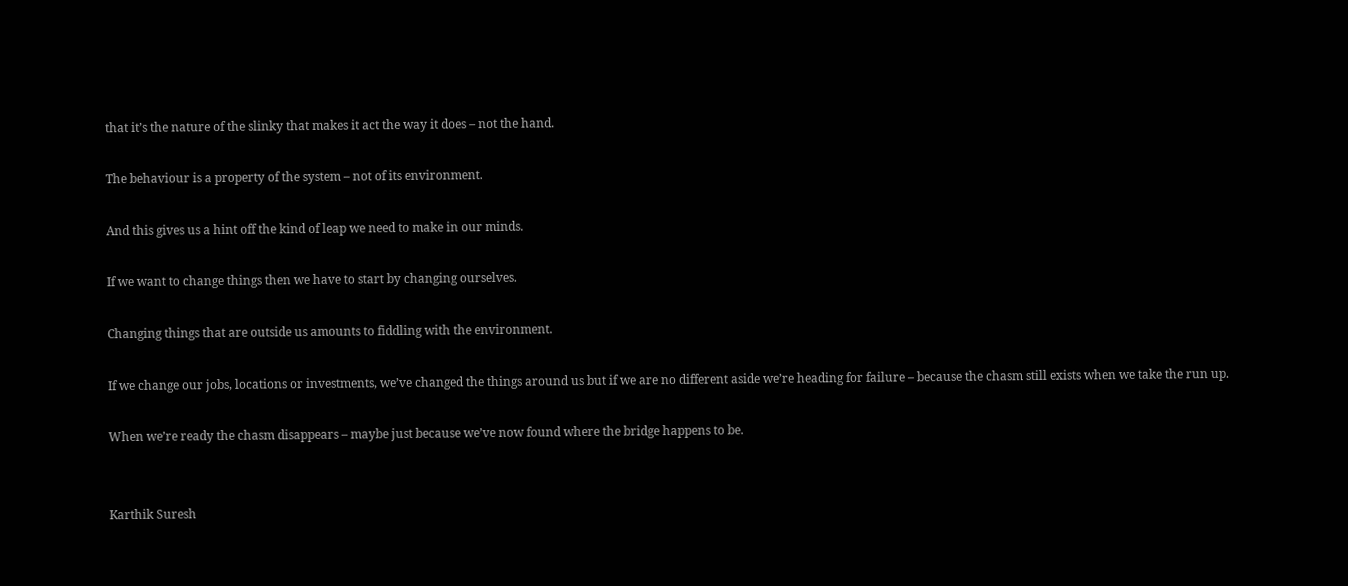that it’s the nature of the slinky that makes it act the way it does – not the hand.

The behaviour is a property of the system – not of its environment.

And this gives us a hint off the kind of leap we need to make in our minds.

If we want to change things then we have to start by changing ourselves.

Changing things that are outside us amounts to fiddling with the environment.

If we change our jobs, locations or investments, we’ve changed the things around us but if we are no different aside we’re heading for failure – because the chasm still exists when we take the run up.

When we’re ready the chasm disappears – maybe just because we’ve now found where the bridge happens to be.


Karthik Suresh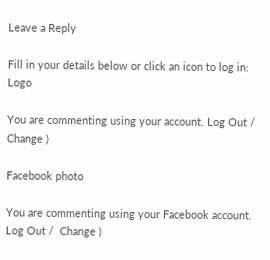Leave a Reply

Fill in your details below or click an icon to log in: Logo

You are commenting using your account. Log Out /  Change )

Facebook photo

You are commenting using your Facebook account. Log Out /  Change )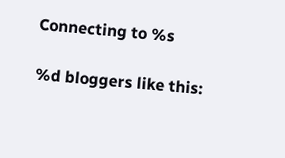Connecting to %s

%d bloggers like this: